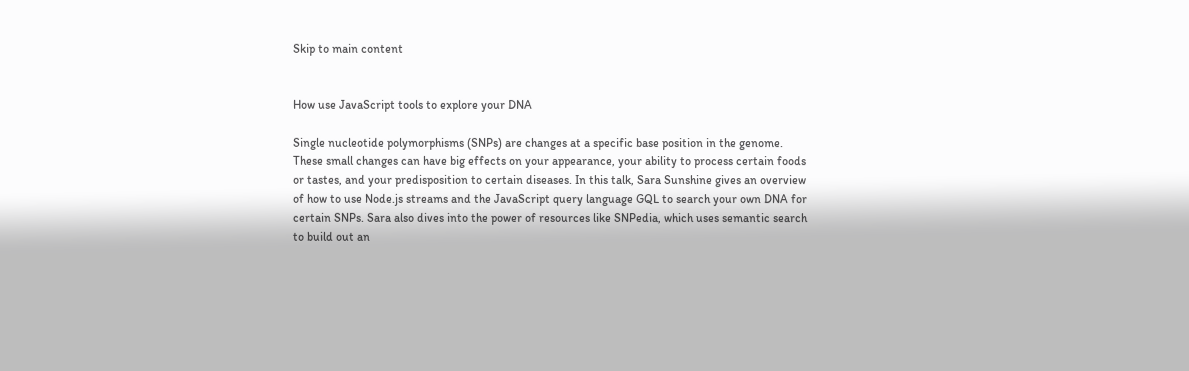Skip to main content


How use JavaScript tools to explore your DNA

Single nucleotide polymorphisms (SNPs) are changes at a specific base position in the genome. These small changes can have big effects on your appearance, your ability to process certain foods or tastes, and your predisposition to certain diseases. In this talk, Sara Sunshine gives an overview of how to use Node.js streams and the JavaScript query language GQL to search your own DNA for certain SNPs. Sara also dives into the power of resources like SNPedia, which uses semantic search to build out an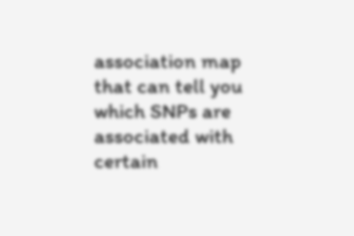association map that can tell you which SNPs are associated with certain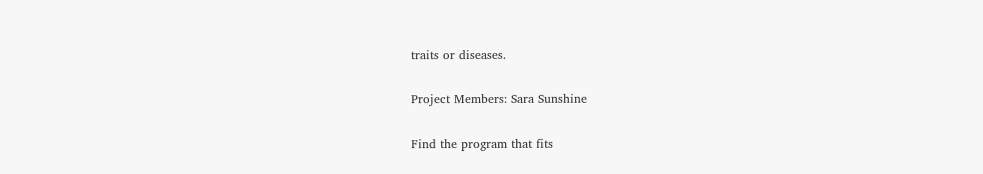traits or diseases.

Project Members: Sara Sunshine

Find the program that fits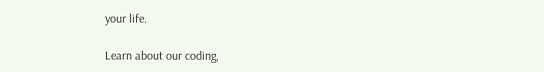your life.

Learn about our coding,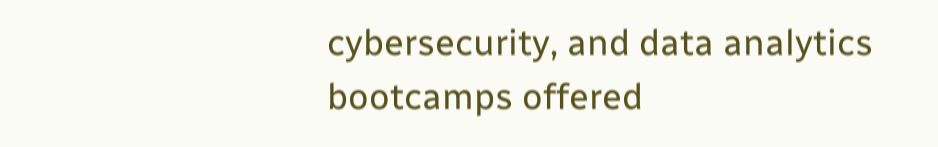cybersecurity, and data analytics bootcamps offered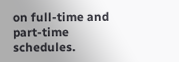on full-time and part-time schedules.